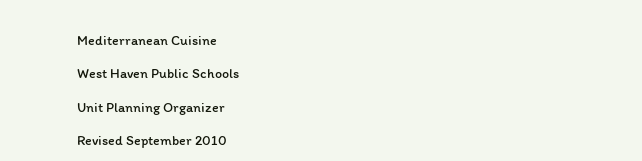Mediterranean Cuisine

West Haven Public Schools

Unit Planning Organizer

Revised September 2010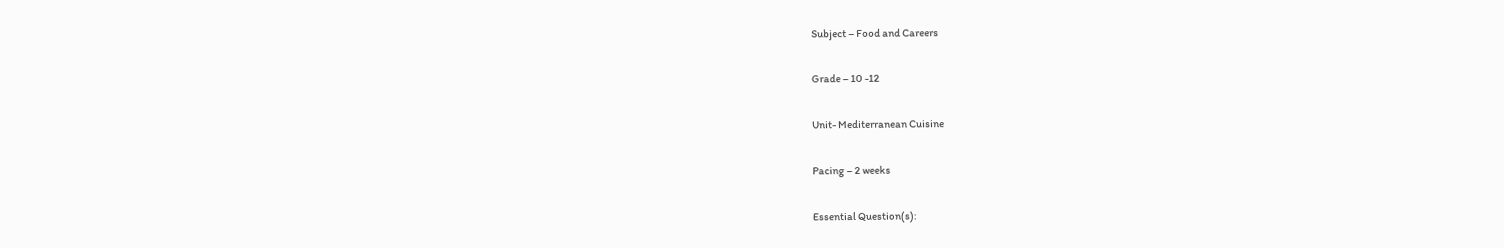Subject – Food and Careers

Grade – 10 -12

Unit- Mediterranean Cuisine

Pacing – 2 weeks

Essential Question(s):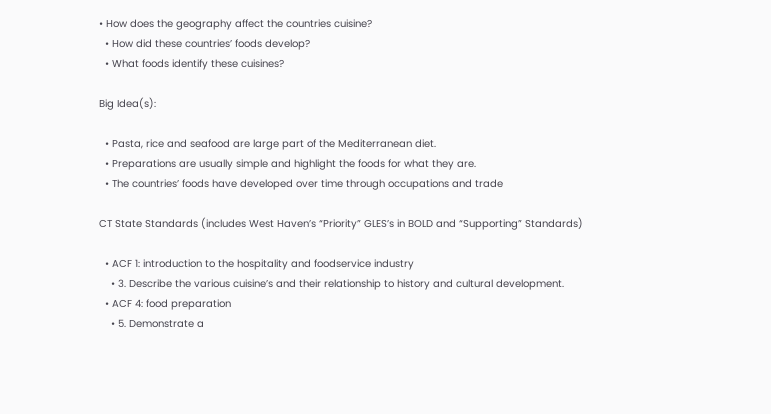• How does the geography affect the countries cuisine?
  • How did these countries’ foods develop?
  • What foods identify these cuisines?

Big Idea(s):

  • Pasta, rice and seafood are large part of the Mediterranean diet.
  • Preparations are usually simple and highlight the foods for what they are.
  • The countries’ foods have developed over time through occupations and trade

CT State Standards (includes West Haven’s “Priority” GLES’s in BOLD and “Supporting” Standards)

  • ACF 1: introduction to the hospitality and foodservice industry
    • 3. Describe the various cuisine’s and their relationship to history and cultural development.
  • ACF 4: food preparation
    • 5. Demonstrate a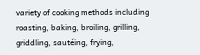variety of cooking methods including roasting, baking, broiling, grilling, griddling, sautéing, frying,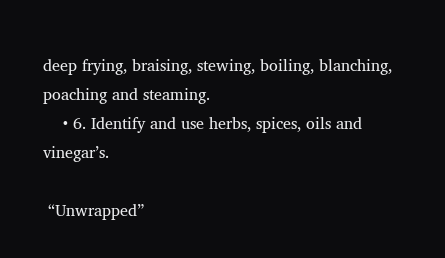deep frying, braising, stewing, boiling, blanching, poaching and steaming.
    • 6. Identify and use herbs, spices, oils and vinegar’s.

 “Unwrapped”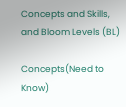Concepts and Skills, and Bloom Levels (BL)

Concepts(Need to Know)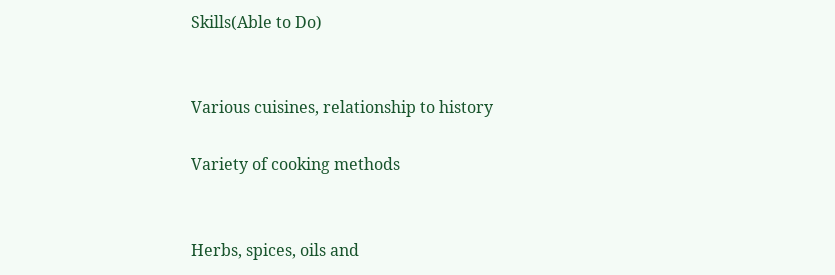Skills(Able to Do)


Various cuisines, relationship to history

Variety of cooking methods


Herbs, spices, oils and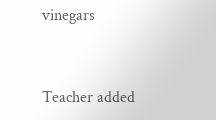vinegars


Teacher added